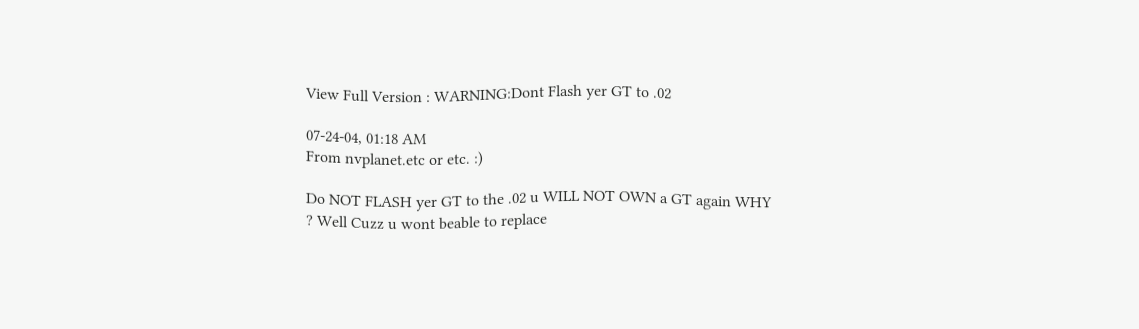View Full Version : WARNING:Dont Flash yer GT to .02

07-24-04, 01:18 AM
From nvplanet.etc or etc. :)

Do NOT FLASH yer GT to the .02 u WILL NOT OWN a GT again WHY ? Well Cuzz u wont beable to replace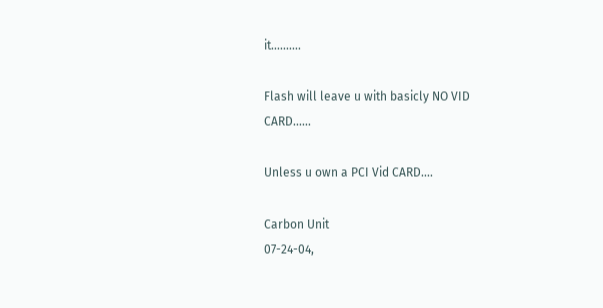it..........

Flash will leave u with basicly NO VID CARD......

Unless u own a PCI Vid CARD....

Carbon Unit
07-24-04,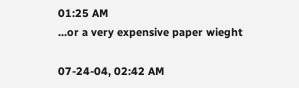01:25 AM
...or a very expensive paper wieght

07-24-04, 02:42 AM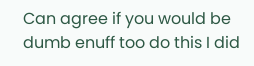Can agree if you would be dumb enuff too do this I did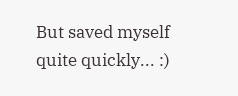But saved myself quite quickly... :)